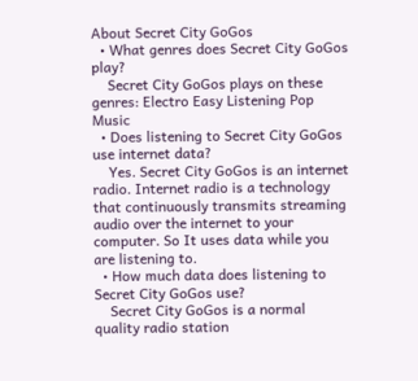About Secret City GoGos
  • What genres does Secret City GoGos play?
    Secret City GoGos plays on these genres: Electro Easy Listening Pop Music
  • Does listening to Secret City GoGos use internet data?
    Yes. Secret City GoGos is an internet radio. Internet radio is a technology that continuously transmits streaming audio over the internet to your computer. So It uses data while you are listening to.
  • How much data does listening to Secret City GoGos use?
    Secret City GoGos is a normal quality radio station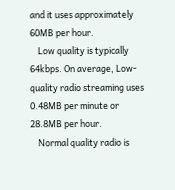and it uses approximately 60MB per hour.
    Low quality is typically 64kbps. On average, Low-quality radio streaming uses 0.48MB per minute or 28.8MB per hour.
    Normal quality radio is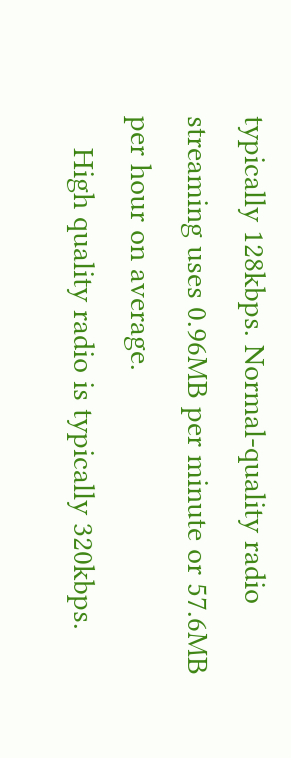typically 128kbps. Normal-quality radio streaming uses 0.96MB per minute or 57.6MB per hour on average.
    High quality radio is typically 320kbps.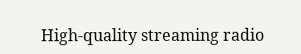High-quality streaming radio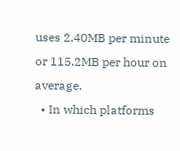uses 2.40MB per minute or 115.2MB per hour on average.
  • In which platforms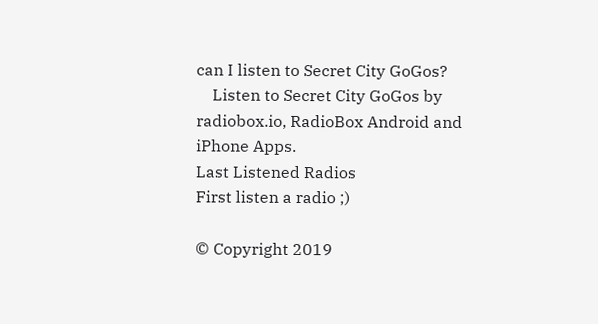can I listen to Secret City GoGos?
    Listen to Secret City GoGos by radiobox.io, RadioBox Android and iPhone Apps.
Last Listened Radios
First listen a radio ;)

© Copyright 2019